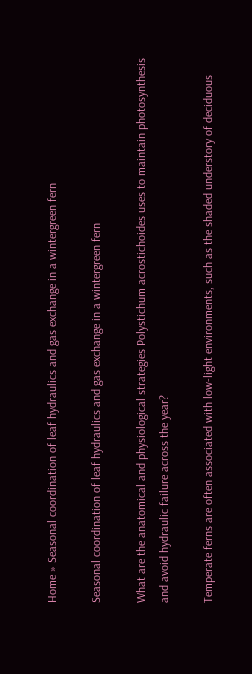Home » Seasonal coordination of leaf hydraulics and gas exchange in a wintergreen fern

Seasonal coordination of leaf hydraulics and gas exchange in a wintergreen fern

What are the anatomical and physiological strategies Polystichum acrostichoides uses to maintain photosynthesis and avoid hydraulic failure across the year?

Temperate ferns are often associated with low-light environments, such as the shaded understory of deciduous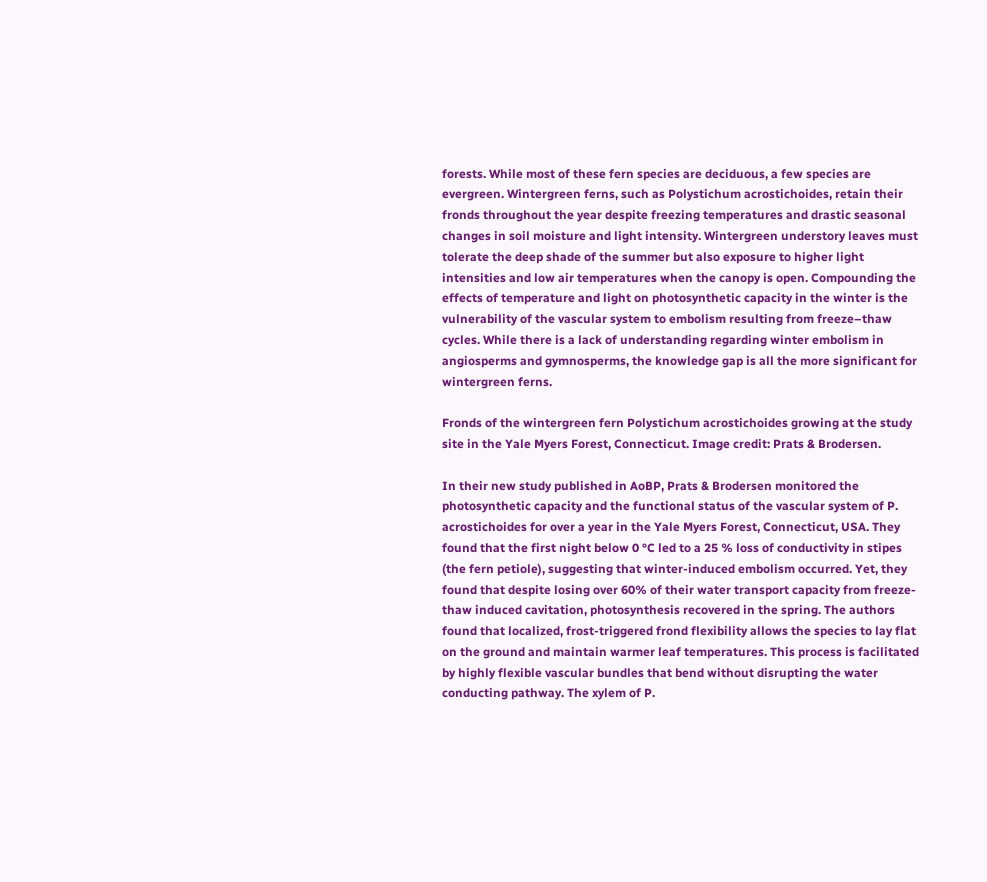forests. While most of these fern species are deciduous, a few species are evergreen. Wintergreen ferns, such as Polystichum acrostichoides, retain their fronds throughout the year despite freezing temperatures and drastic seasonal changes in soil moisture and light intensity. Wintergreen understory leaves must tolerate the deep shade of the summer but also exposure to higher light intensities and low air temperatures when the canopy is open. Compounding the effects of temperature and light on photosynthetic capacity in the winter is the vulnerability of the vascular system to embolism resulting from freeze–thaw cycles. While there is a lack of understanding regarding winter embolism in angiosperms and gymnosperms, the knowledge gap is all the more significant for wintergreen ferns.

Fronds of the wintergreen fern Polystichum acrostichoides growing at the study site in the Yale Myers Forest, Connecticut. Image credit: Prats & Brodersen.

In their new study published in AoBP, Prats & Brodersen monitored the photosynthetic capacity and the functional status of the vascular system of P. acrostichoides for over a year in the Yale Myers Forest, Connecticut, USA. They found that the first night below 0 °C led to a 25 % loss of conductivity in stipes (the fern petiole), suggesting that winter-induced embolism occurred. Yet, they found that despite losing over 60% of their water transport capacity from freeze-thaw induced cavitation, photosynthesis recovered in the spring. The authors found that localized, frost-triggered frond flexibility allows the species to lay flat on the ground and maintain warmer leaf temperatures. This process is facilitated by highly flexible vascular bundles that bend without disrupting the water conducting pathway. The xylem of P.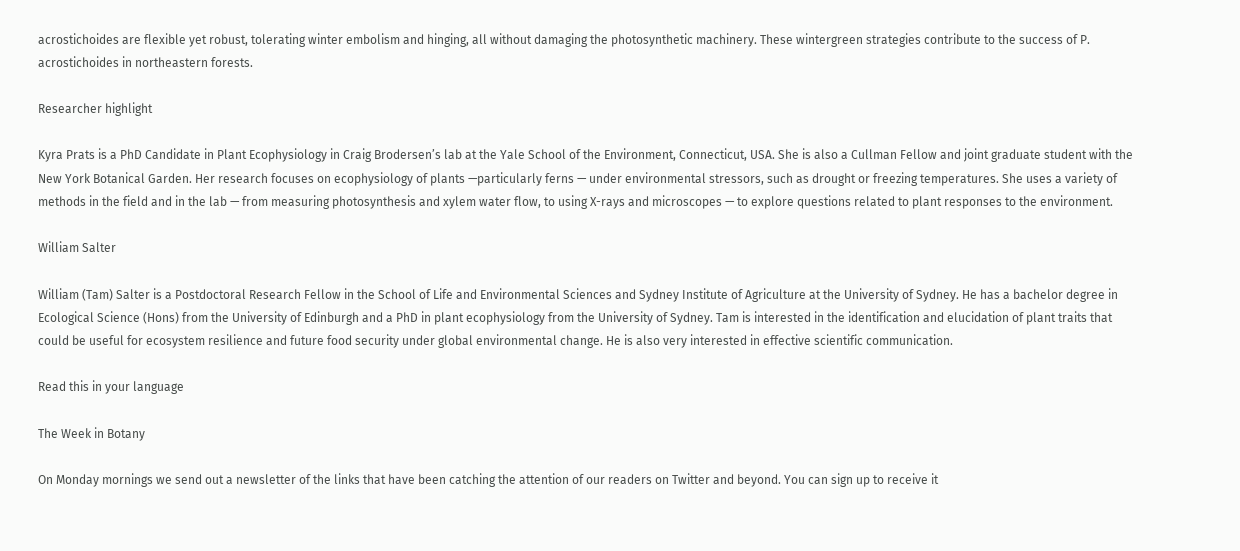acrostichoides are flexible yet robust, tolerating winter embolism and hinging, all without damaging the photosynthetic machinery. These wintergreen strategies contribute to the success of P. acrostichoides in northeastern forests.

Researcher highlight

Kyra Prats is a PhD Candidate in Plant Ecophysiology in Craig Brodersen’s lab at the Yale School of the Environment, Connecticut, USA. She is also a Cullman Fellow and joint graduate student with the New York Botanical Garden. Her research focuses on ecophysiology of plants —particularly ferns — under environmental stressors, such as drought or freezing temperatures. She uses a variety of methods in the field and in the lab — from measuring photosynthesis and xylem water flow, to using X-rays and microscopes — to explore questions related to plant responses to the environment.

William Salter

William (Tam) Salter is a Postdoctoral Research Fellow in the School of Life and Environmental Sciences and Sydney Institute of Agriculture at the University of Sydney. He has a bachelor degree in Ecological Science (Hons) from the University of Edinburgh and a PhD in plant ecophysiology from the University of Sydney. Tam is interested in the identification and elucidation of plant traits that could be useful for ecosystem resilience and future food security under global environmental change. He is also very interested in effective scientific communication.

Read this in your language

The Week in Botany

On Monday mornings we send out a newsletter of the links that have been catching the attention of our readers on Twitter and beyond. You can sign up to receive it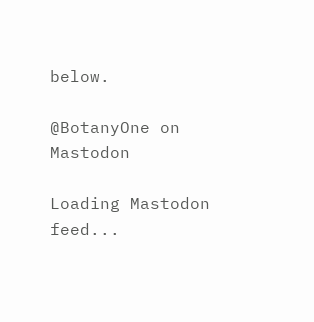below.

@BotanyOne on Mastodon

Loading Mastodon feed...